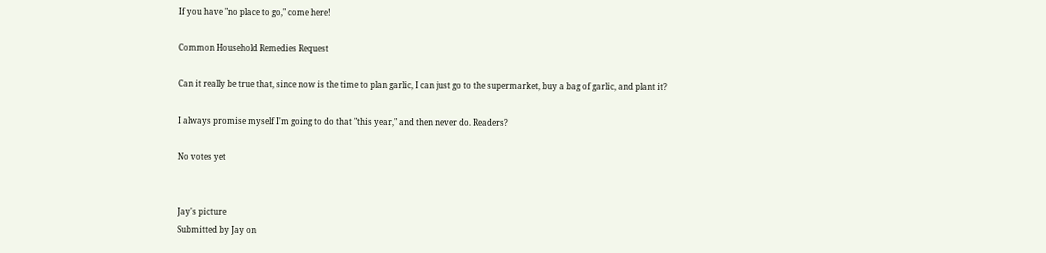If you have "no place to go," come here!

Common Household Remedies Request

Can it really be true that, since now is the time to plan garlic, I can just go to the supermarket, buy a bag of garlic, and plant it?

I always promise myself I'm going to do that "this year," and then never do. Readers?

No votes yet


Jay's picture
Submitted by Jay on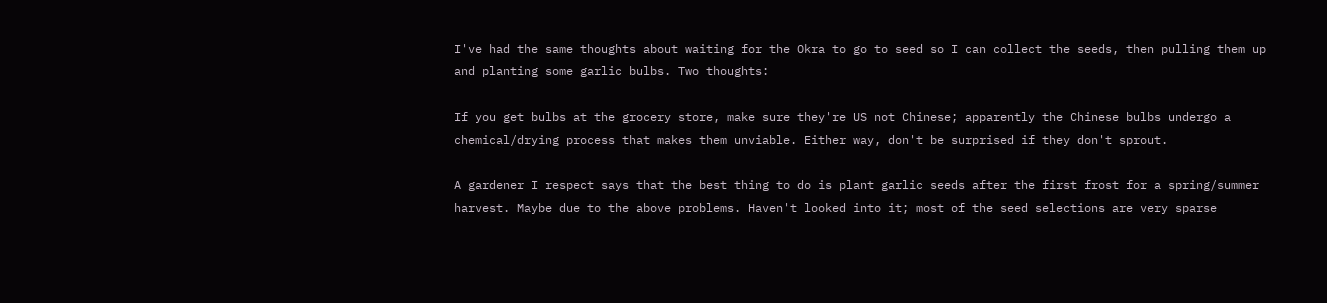I've had the same thoughts about waiting for the Okra to go to seed so I can collect the seeds, then pulling them up and planting some garlic bulbs. Two thoughts:

If you get bulbs at the grocery store, make sure they're US not Chinese; apparently the Chinese bulbs undergo a chemical/drying process that makes them unviable. Either way, don't be surprised if they don't sprout.

A gardener I respect says that the best thing to do is plant garlic seeds after the first frost for a spring/summer harvest. Maybe due to the above problems. Haven't looked into it; most of the seed selections are very sparse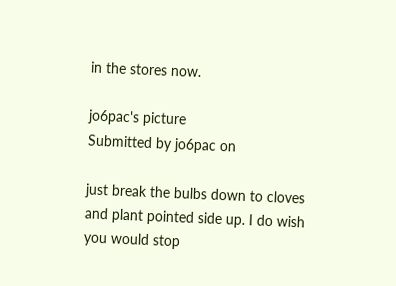in the stores now.

jo6pac's picture
Submitted by jo6pac on

just break the bulbs down to cloves and plant pointed side up. I do wish you would stop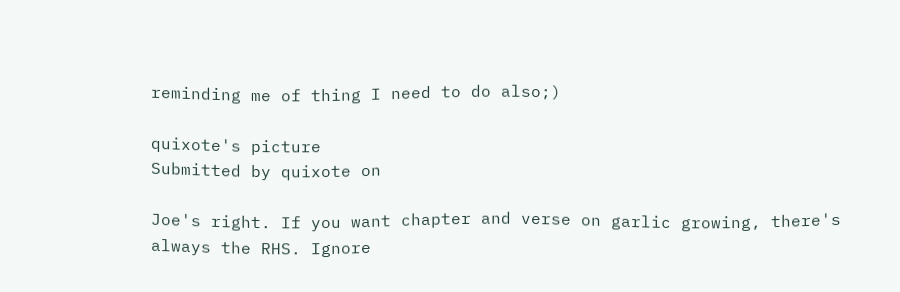reminding me of thing I need to do also;)

quixote's picture
Submitted by quixote on

Joe's right. If you want chapter and verse on garlic growing, there's always the RHS. Ignore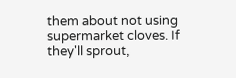them about not using supermarket cloves. If they'll sprout,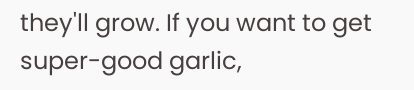they'll grow. If you want to get super-good garlic,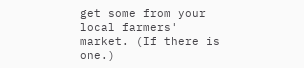get some from your local farmers' market. (If there is one.)